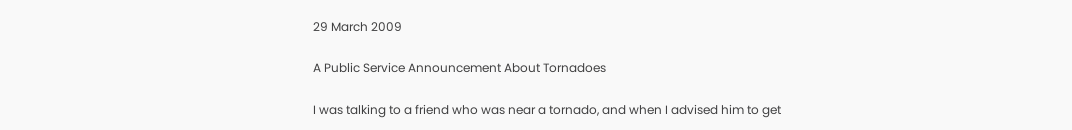29 March 2009

A Public Service Announcement About Tornadoes

I was talking to a friend who was near a tornado, and when I advised him to get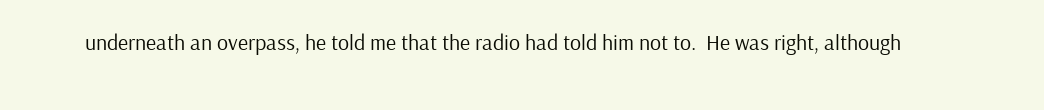underneath an overpass, he told me that the radio had told him not to.  He was right, although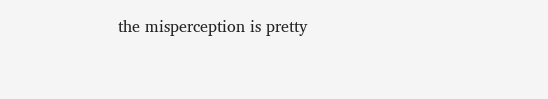the misperception is pretty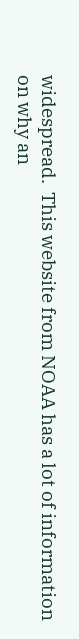widespread.  This website from NOAA has a lot of information on why an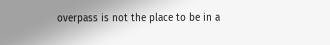overpass is not the place to be in a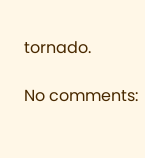tornado.

No comments: